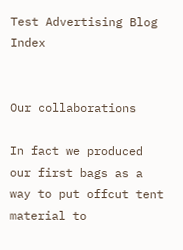Test Advertising Blog Index


Our collaborations

In fact we produced our first bags as a way to put offcut tent material to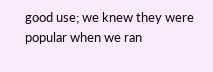good use; we knew they were popular when we ran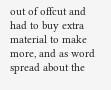out of offcut and had to buy extra material to make more, and as word spread about the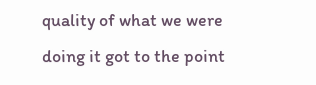quality of what we were doing it got to the point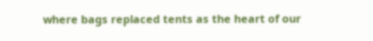where bags replaced tents as the heart of our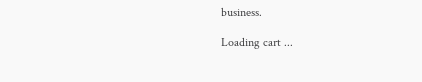business.

Loading cart ...